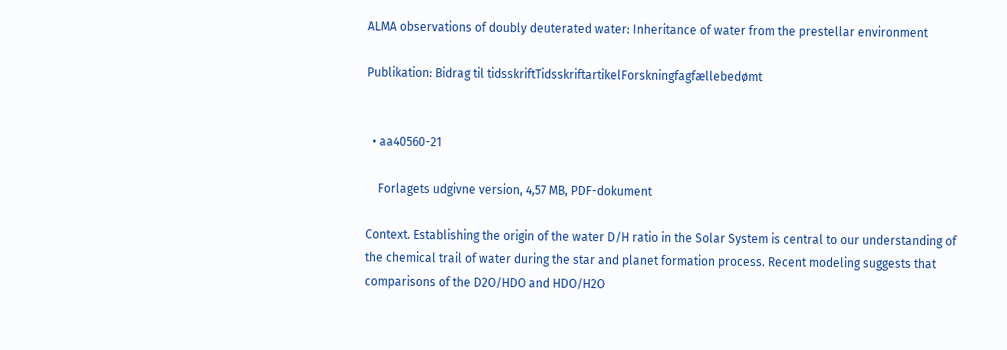ALMA observations of doubly deuterated water: Inheritance of water from the prestellar environment

Publikation: Bidrag til tidsskriftTidsskriftartikelForskningfagfællebedømt


  • aa40560-21

    Forlagets udgivne version, 4,57 MB, PDF-dokument

Context. Establishing the origin of the water D/H ratio in the Solar System is central to our understanding of the chemical trail of water during the star and planet formation process. Recent modeling suggests that comparisons of the D2O/HDO and HDO/H2O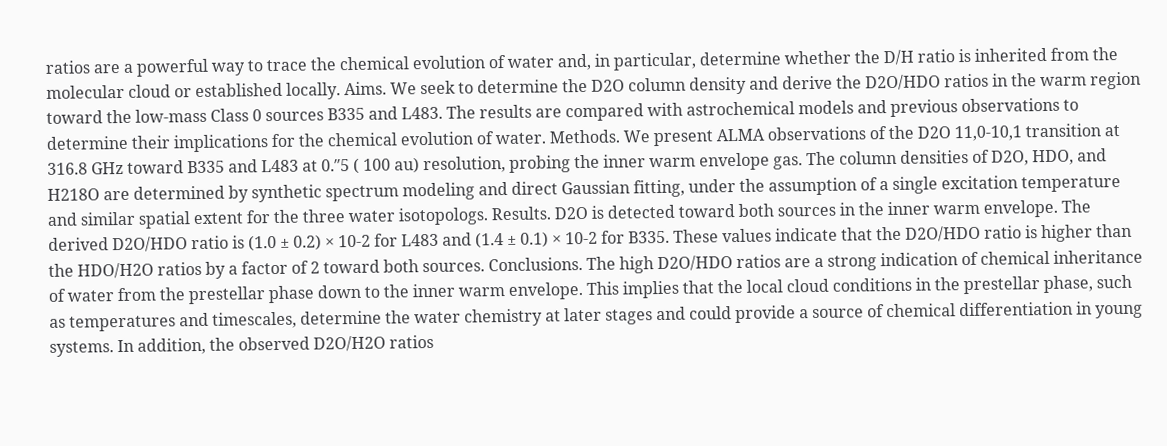ratios are a powerful way to trace the chemical evolution of water and, in particular, determine whether the D/H ratio is inherited from the molecular cloud or established locally. Aims. We seek to determine the D2O column density and derive the D2O/HDO ratios in the warm region toward the low-mass Class 0 sources B335 and L483. The results are compared with astrochemical models and previous observations to determine their implications for the chemical evolution of water. Methods. We present ALMA observations of the D2O 11,0-10,1 transition at 316.8 GHz toward B335 and L483 at 0.′′5 ( 100 au) resolution, probing the inner warm envelope gas. The column densities of D2O, HDO, and H218O are determined by synthetic spectrum modeling and direct Gaussian fitting, under the assumption of a single excitation temperature and similar spatial extent for the three water isotopologs. Results. D2O is detected toward both sources in the inner warm envelope. The derived D2O/HDO ratio is (1.0 ± 0.2) × 10-2 for L483 and (1.4 ± 0.1) × 10-2 for B335. These values indicate that the D2O/HDO ratio is higher than the HDO/H2O ratios by a factor of 2 toward both sources. Conclusions. The high D2O/HDO ratios are a strong indication of chemical inheritance of water from the prestellar phase down to the inner warm envelope. This implies that the local cloud conditions in the prestellar phase, such as temperatures and timescales, determine the water chemistry at later stages and could provide a source of chemical differentiation in young systems. In addition, the observed D2O/H2O ratios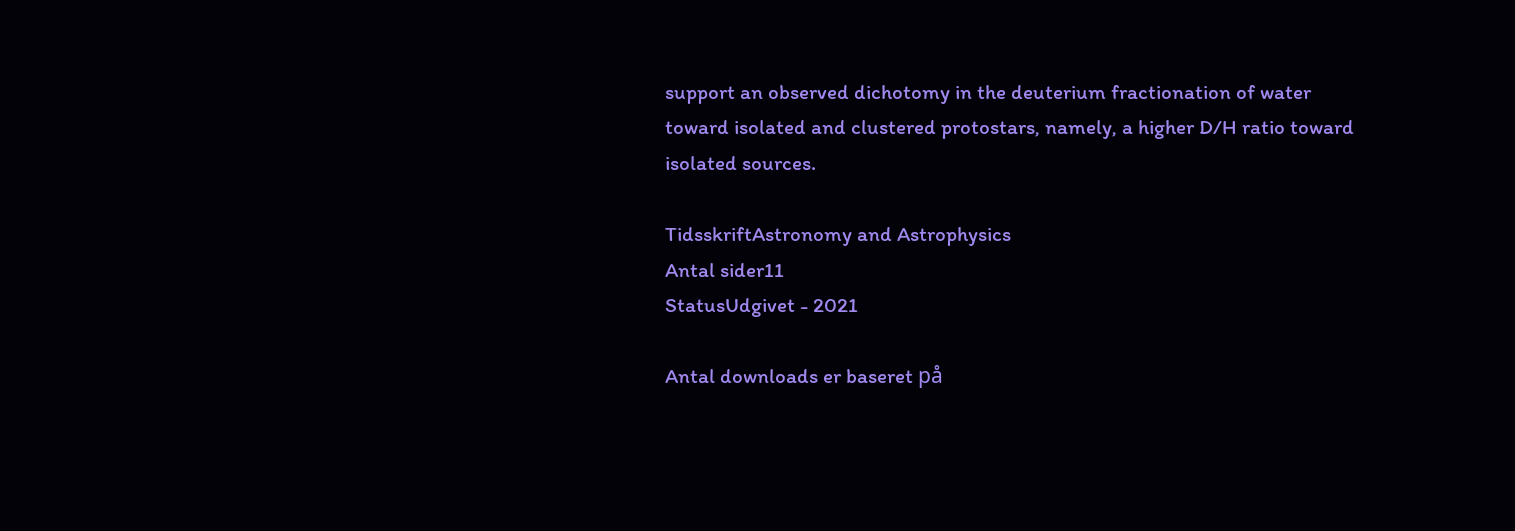support an observed dichotomy in the deuterium fractionation of water toward isolated and clustered protostars, namely, a higher D/H ratio toward isolated sources.

TidsskriftAstronomy and Astrophysics
Antal sider11
StatusUdgivet - 2021

Antal downloads er baseret på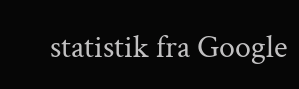statistik fra Google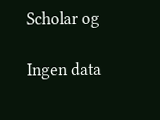Scholar og

Ingen data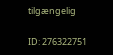tilgængelig

ID: 276322751